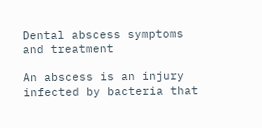Dental abscess symptoms and treatment

An abscess is an injury infected by bacteria that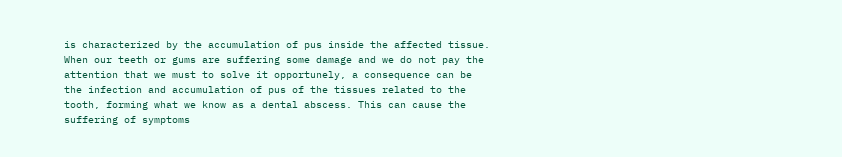is characterized by the accumulation of pus inside the affected tissue. When our teeth or gums are suffering some damage and we do not pay the attention that we must to solve it opportunely, a consequence can be the infection and accumulation of pus of the tissues related to the tooth, forming what we know as a dental abscess. This can cause the suffering of symptoms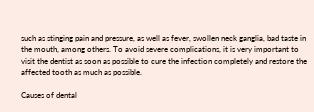such as stinging pain and pressure, as well as fever, swollen neck ganglia, bad taste in the mouth, among others. To avoid severe complications, it is very important to visit the dentist as soon as possible to cure the infection completely and restore the affected tooth as much as possible.

Causes of dental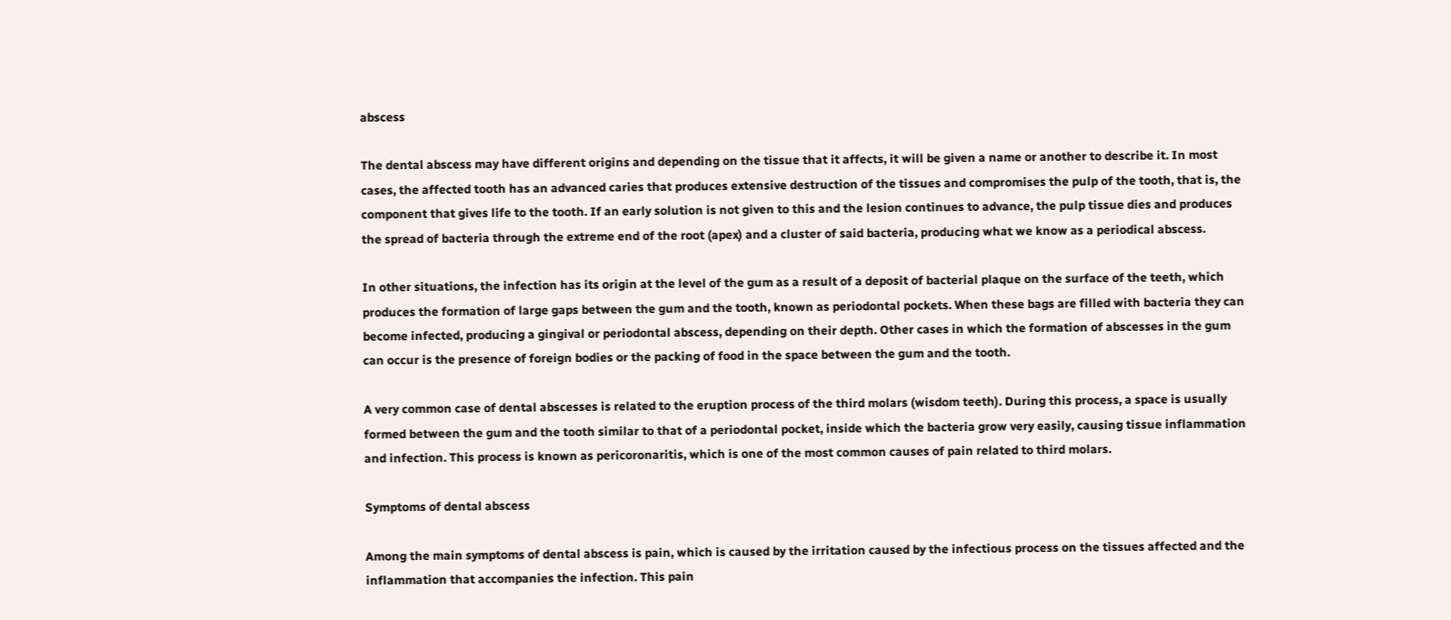abscess

The dental abscess may have different origins and depending on the tissue that it affects, it will be given a name or another to describe it. In most cases, the affected tooth has an advanced caries that produces extensive destruction of the tissues and compromises the pulp of the tooth, that is, the component that gives life to the tooth. If an early solution is not given to this and the lesion continues to advance, the pulp tissue dies and produces the spread of bacteria through the extreme end of the root (apex) and a cluster of said bacteria, producing what we know as a periodical abscess.

In other situations, the infection has its origin at the level of the gum as a result of a deposit of bacterial plaque on the surface of the teeth, which produces the formation of large gaps between the gum and the tooth, known as periodontal pockets. When these bags are filled with bacteria they can become infected, producing a gingival or periodontal abscess, depending on their depth. Other cases in which the formation of abscesses in the gum can occur is the presence of foreign bodies or the packing of food in the space between the gum and the tooth.

A very common case of dental abscesses is related to the eruption process of the third molars (wisdom teeth). During this process, a space is usually formed between the gum and the tooth similar to that of a periodontal pocket, inside which the bacteria grow very easily, causing tissue inflammation and infection. This process is known as pericoronaritis, which is one of the most common causes of pain related to third molars.

Symptoms of dental abscess

Among the main symptoms of dental abscess is pain, which is caused by the irritation caused by the infectious process on the tissues affected and the inflammation that accompanies the infection. This pain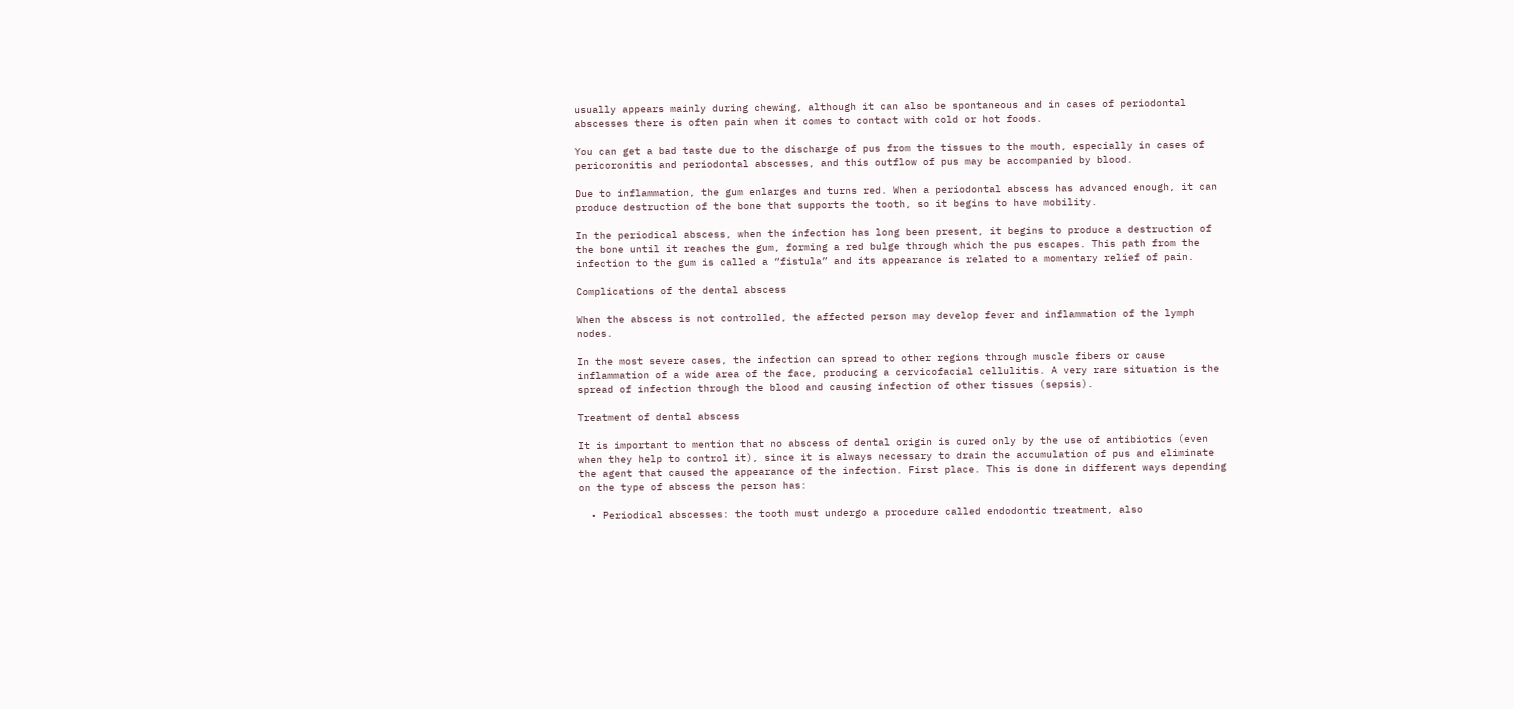usually appears mainly during chewing, although it can also be spontaneous and in cases of periodontal abscesses there is often pain when it comes to contact with cold or hot foods.

You can get a bad taste due to the discharge of pus from the tissues to the mouth, especially in cases of pericoronitis and periodontal abscesses, and this outflow of pus may be accompanied by blood.

Due to inflammation, the gum enlarges and turns red. When a periodontal abscess has advanced enough, it can produce destruction of the bone that supports the tooth, so it begins to have mobility.

In the periodical abscess, when the infection has long been present, it begins to produce a destruction of the bone until it reaches the gum, forming a red bulge through which the pus escapes. This path from the infection to the gum is called a “fistula” and its appearance is related to a momentary relief of pain.

Complications of the dental abscess

When the abscess is not controlled, the affected person may develop fever and inflammation of the lymph nodes.

In the most severe cases, the infection can spread to other regions through muscle fibers or cause inflammation of a wide area of the face, producing a cervicofacial cellulitis. A very rare situation is the spread of infection through the blood and causing infection of other tissues (sepsis).

Treatment of dental abscess

It is important to mention that no abscess of dental origin is cured only by the use of antibiotics (even when they help to control it), since it is always necessary to drain the accumulation of pus and eliminate the agent that caused the appearance of the infection. First place. This is done in different ways depending on the type of abscess the person has:

  • Periodical abscesses: the tooth must undergo a procedure called endodontic treatment, also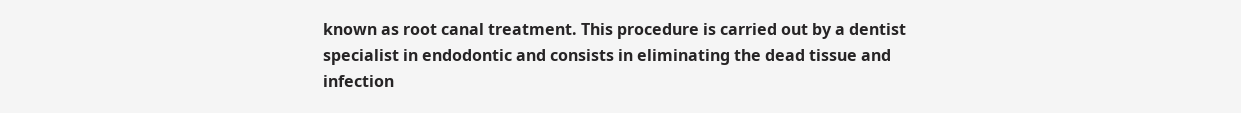known as root canal treatment. This procedure is carried out by a dentist specialist in endodontic and consists in eliminating the dead tissue and infection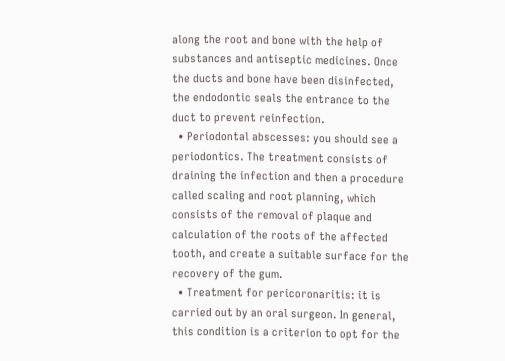along the root and bone with the help of substances and antiseptic medicines. Once the ducts and bone have been disinfected, the endodontic seals the entrance to the duct to prevent reinfection.
  • Periodontal abscesses: you should see a periodontics. The treatment consists of draining the infection and then a procedure called scaling and root planning, which consists of the removal of plaque and calculation of the roots of the affected tooth, and create a suitable surface for the recovery of the gum.
  • Treatment for pericoronaritis: it is carried out by an oral surgeon. In general, this condition is a criterion to opt for the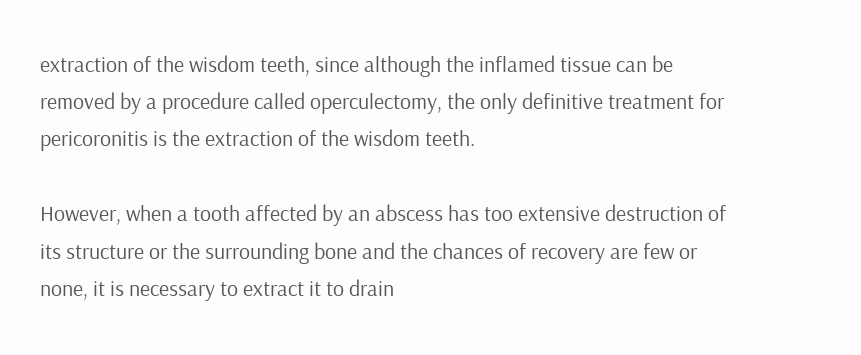extraction of the wisdom teeth, since although the inflamed tissue can be removed by a procedure called operculectomy, the only definitive treatment for pericoronitis is the extraction of the wisdom teeth.

However, when a tooth affected by an abscess has too extensive destruction of its structure or the surrounding bone and the chances of recovery are few or none, it is necessary to extract it to drain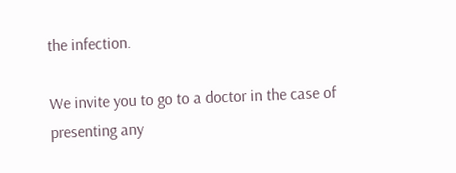the infection.

We invite you to go to a doctor in the case of presenting any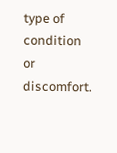type of condition or discomfort.